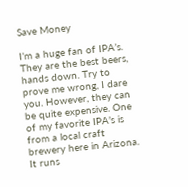Save Money

I’m a huge fan of IPA’s. They are the best beers, hands down. Try to prove me wrong, I dare you. However, they can be quite expensive. One of my favorite IPA’s is from a local craft brewery here in Arizona. It runs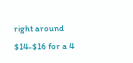right around $14-$16 for a 4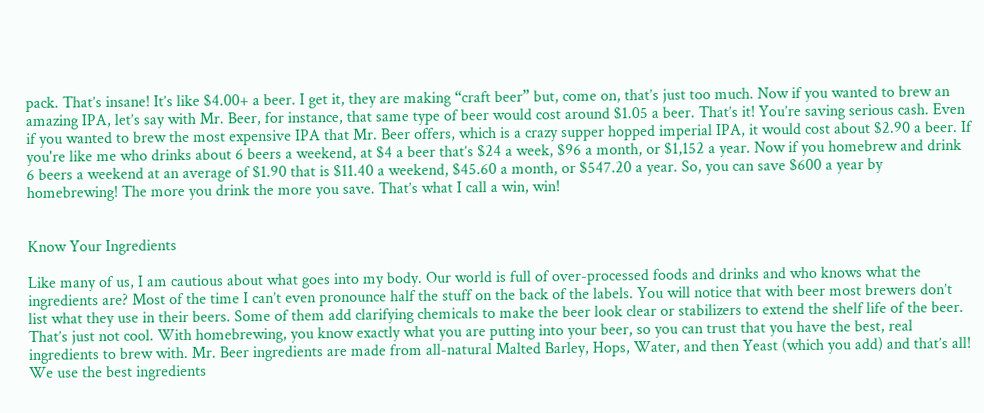pack. That’s insane! It’s like $4.00+ a beer. I get it, they are making “craft beer” but, come on, that’s just too much. Now if you wanted to brew an amazing IPA, let’s say with Mr. Beer, for instance, that same type of beer would cost around $1.05 a beer. That’s it! You’re saving serious cash. Even if you wanted to brew the most expensive IPA that Mr. Beer offers, which is a crazy supper hopped imperial IPA, it would cost about $2.90 a beer. If you're like me who drinks about 6 beers a weekend, at $4 a beer that’s $24 a week, $96 a month, or $1,152 a year. Now if you homebrew and drink 6 beers a weekend at an average of $1.90 that is $11.40 a weekend, $45.60 a month, or $547.20 a year. So, you can save $600 a year by homebrewing! The more you drink the more you save. That’s what I call a win, win!


Know Your Ingredients

Like many of us, I am cautious about what goes into my body. Our world is full of over-processed foods and drinks and who knows what the ingredients are? Most of the time I can’t even pronounce half the stuff on the back of the labels. You will notice that with beer most brewers don’t list what they use in their beers. Some of them add clarifying chemicals to make the beer look clear or stabilizers to extend the shelf life of the beer. That’s just not cool. With homebrewing, you know exactly what you are putting into your beer, so you can trust that you have the best, real ingredients to brew with. Mr. Beer ingredients are made from all-natural Malted Barley, Hops, Water, and then Yeast (which you add) and that’s all! We use the best ingredients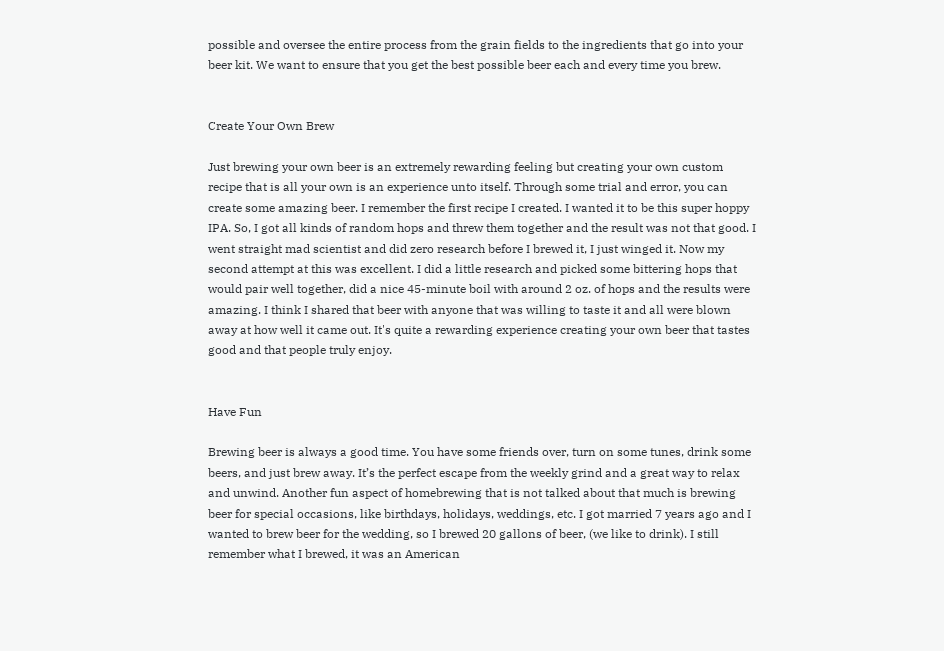possible and oversee the entire process from the grain fields to the ingredients that go into your beer kit. We want to ensure that you get the best possible beer each and every time you brew.


Create Your Own Brew

Just brewing your own beer is an extremely rewarding feeling but creating your own custom recipe that is all your own is an experience unto itself. Through some trial and error, you can create some amazing beer. I remember the first recipe I created. I wanted it to be this super hoppy IPA. So, I got all kinds of random hops and threw them together and the result was not that good. I went straight mad scientist and did zero research before I brewed it, I just winged it. Now my second attempt at this was excellent. I did a little research and picked some bittering hops that would pair well together, did a nice 45-minute boil with around 2 oz. of hops and the results were amazing. I think I shared that beer with anyone that was willing to taste it and all were blown away at how well it came out. It's quite a rewarding experience creating your own beer that tastes good and that people truly enjoy.


Have Fun

Brewing beer is always a good time. You have some friends over, turn on some tunes, drink some beers, and just brew away. It’s the perfect escape from the weekly grind and a great way to relax and unwind. Another fun aspect of homebrewing that is not talked about that much is brewing beer for special occasions, like birthdays, holidays, weddings, etc. I got married 7 years ago and I wanted to brew beer for the wedding, so I brewed 20 gallons of beer, (we like to drink). I still remember what I brewed, it was an American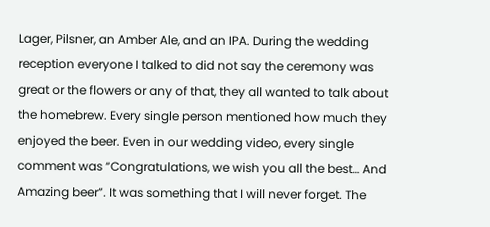Lager, Pilsner, an Amber Ale, and an IPA. During the wedding reception everyone I talked to did not say the ceremony was great or the flowers or any of that, they all wanted to talk about the homebrew. Every single person mentioned how much they enjoyed the beer. Even in our wedding video, every single comment was “Congratulations, we wish you all the best… And Amazing beer”. It was something that I will never forget. The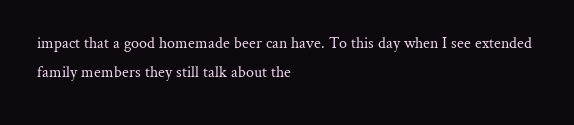impact that a good homemade beer can have. To this day when I see extended family members they still talk about the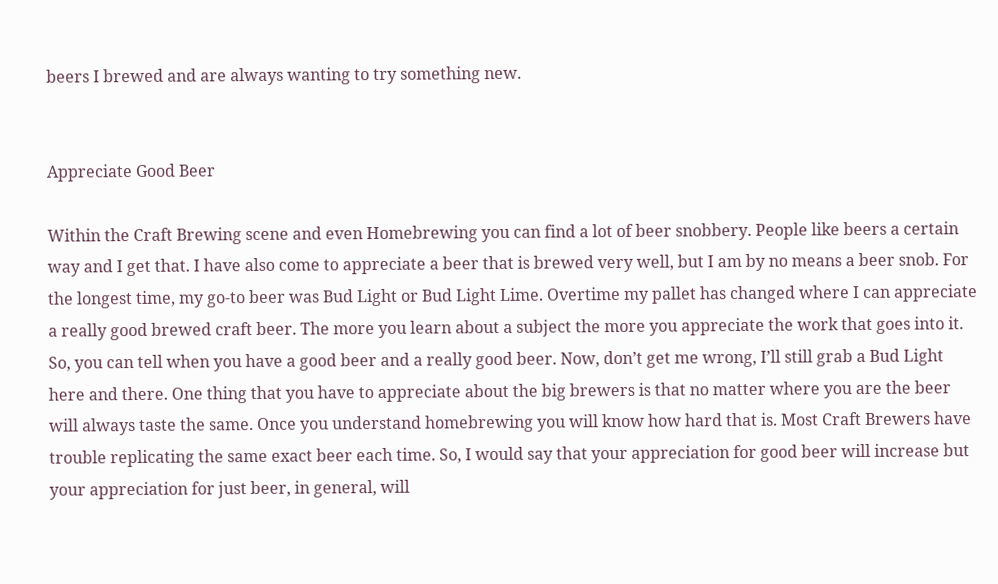beers I brewed and are always wanting to try something new.


Appreciate Good Beer

Within the Craft Brewing scene and even Homebrewing you can find a lot of beer snobbery. People like beers a certain way and I get that. I have also come to appreciate a beer that is brewed very well, but I am by no means a beer snob. For the longest time, my go-to beer was Bud Light or Bud Light Lime. Overtime my pallet has changed where I can appreciate a really good brewed craft beer. The more you learn about a subject the more you appreciate the work that goes into it. So, you can tell when you have a good beer and a really good beer. Now, don’t get me wrong, I’ll still grab a Bud Light here and there. One thing that you have to appreciate about the big brewers is that no matter where you are the beer will always taste the same. Once you understand homebrewing you will know how hard that is. Most Craft Brewers have trouble replicating the same exact beer each time. So, I would say that your appreciation for good beer will increase but your appreciation for just beer, in general, will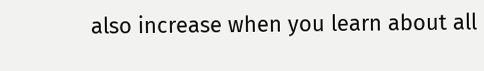also increase when you learn about all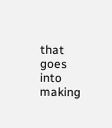that goes into making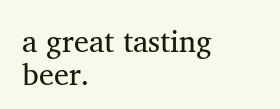a great tasting beer.